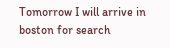Tomorrow I will arrive in boston for search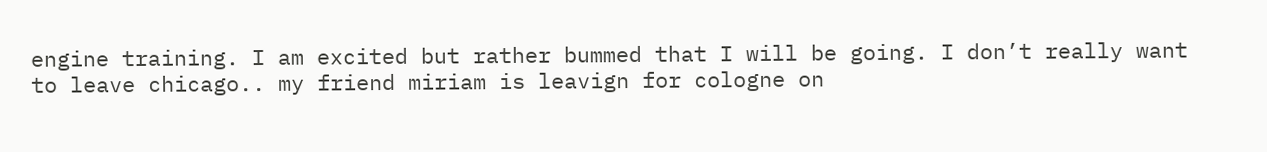engine training. I am excited but rather bummed that I will be going. I don’t really want to leave chicago.. my friend miriam is leavign for cologne on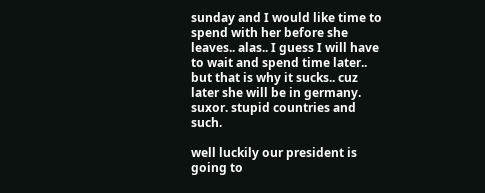sunday and I would like time to spend with her before she leaves.. alas.. I guess I will have to wait and spend time later.. but that is why it sucks.. cuz later she will be in germany. suxor. stupid countries and such.

well luckily our president is going to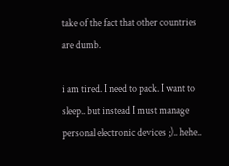take of the fact that other countries are dumb.

i am tired. I need to pack. I want to sleep.. but instead I must manage personal electronic devices ;).. hehe..